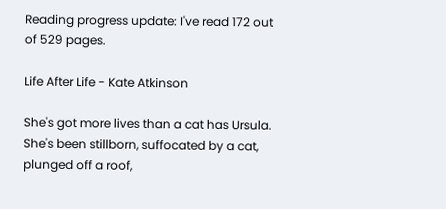Reading progress update: I've read 172 out of 529 pages.

Life After Life - Kate Atkinson

She's got more lives than a cat has Ursula. She's been stillborn, suffocated by a cat, plunged off a roof,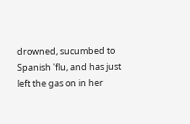drowned, sucumbed to Spanish 'flu, and has just left the gas on in her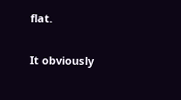flat.


It obviously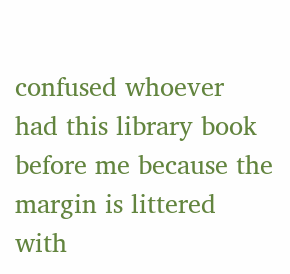confused whoever had this library book before me because the margin is littered with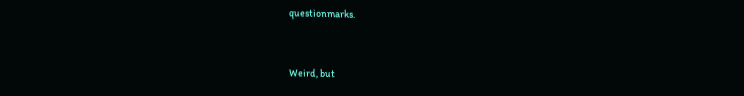questionmarks.


Weird, but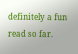definitely a fun read so far.